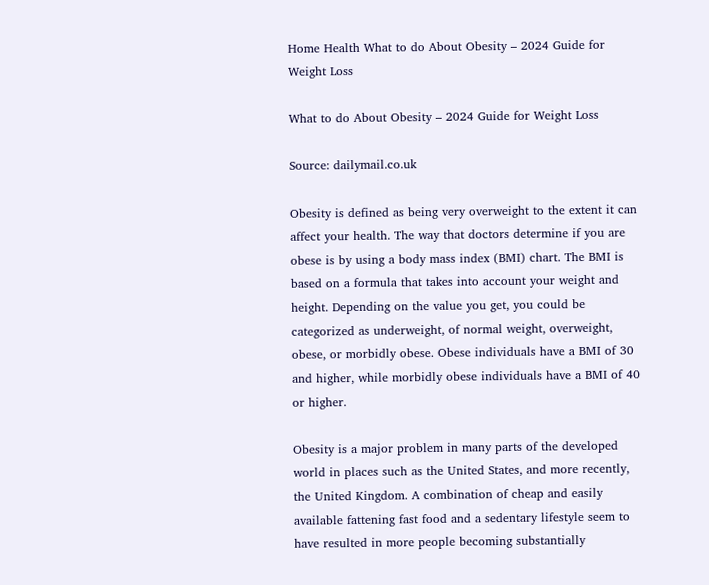Home Health What to do About Obesity – 2024 Guide for Weight Loss

What to do About Obesity – 2024 Guide for Weight Loss

Source: dailymail.co.uk

Obesity is defined as being very overweight to the extent it can affect your health. The way that doctors determine if you are obese is by using a body mass index (BMI) chart. The BMI is based on a formula that takes into account your weight and height. Depending on the value you get, you could be categorized as underweight, of normal weight, overweight, obese, or morbidly obese. Obese individuals have a BMI of 30 and higher, while morbidly obese individuals have a BMI of 40 or higher.

Obesity is a major problem in many parts of the developed world in places such as the United States, and more recently, the United Kingdom. A combination of cheap and easily available fattening fast food and a sedentary lifestyle seem to have resulted in more people becoming substantially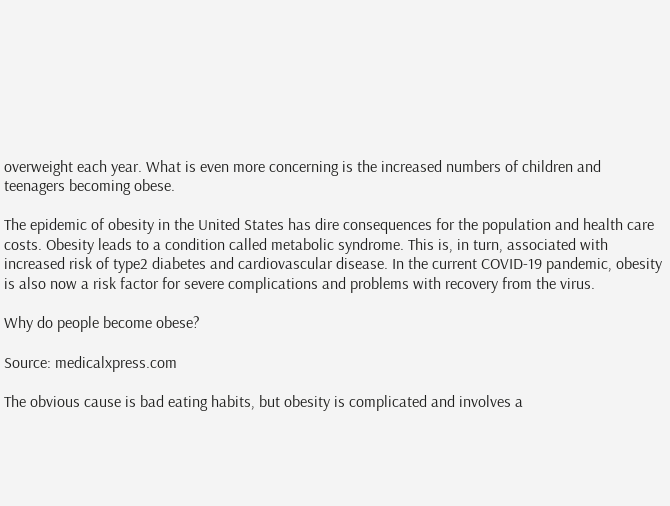overweight each year. What is even more concerning is the increased numbers of children and teenagers becoming obese.

The epidemic of obesity in the United States has dire consequences for the population and health care costs. Obesity leads to a condition called metabolic syndrome. This is, in turn, associated with increased risk of type2 diabetes and cardiovascular disease. In the current COVID-19 pandemic, obesity is also now a risk factor for severe complications and problems with recovery from the virus.

Why do people become obese?

Source: medicalxpress.com

The obvious cause is bad eating habits, but obesity is complicated and involves a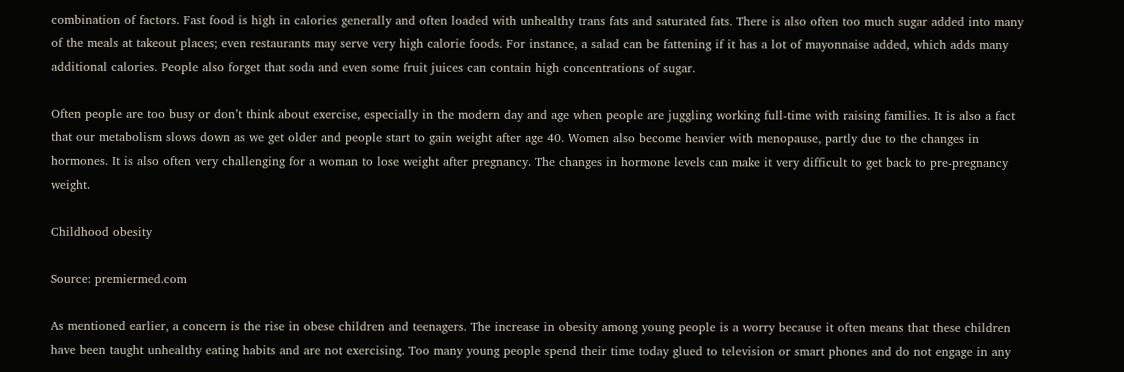combination of factors. Fast food is high in calories generally and often loaded with unhealthy trans fats and saturated fats. There is also often too much sugar added into many of the meals at takeout places; even restaurants may serve very high calorie foods. For instance, a salad can be fattening if it has a lot of mayonnaise added, which adds many additional calories. People also forget that soda and even some fruit juices can contain high concentrations of sugar.

Often people are too busy or don’t think about exercise, especially in the modern day and age when people are juggling working full-time with raising families. It is also a fact that our metabolism slows down as we get older and people start to gain weight after age 40. Women also become heavier with menopause, partly due to the changes in hormones. It is also often very challenging for a woman to lose weight after pregnancy. The changes in hormone levels can make it very difficult to get back to pre-pregnancy weight.

Childhood obesity

Source: premiermed.com

As mentioned earlier, a concern is the rise in obese children and teenagers. The increase in obesity among young people is a worry because it often means that these children have been taught unhealthy eating habits and are not exercising. Too many young people spend their time today glued to television or smart phones and do not engage in any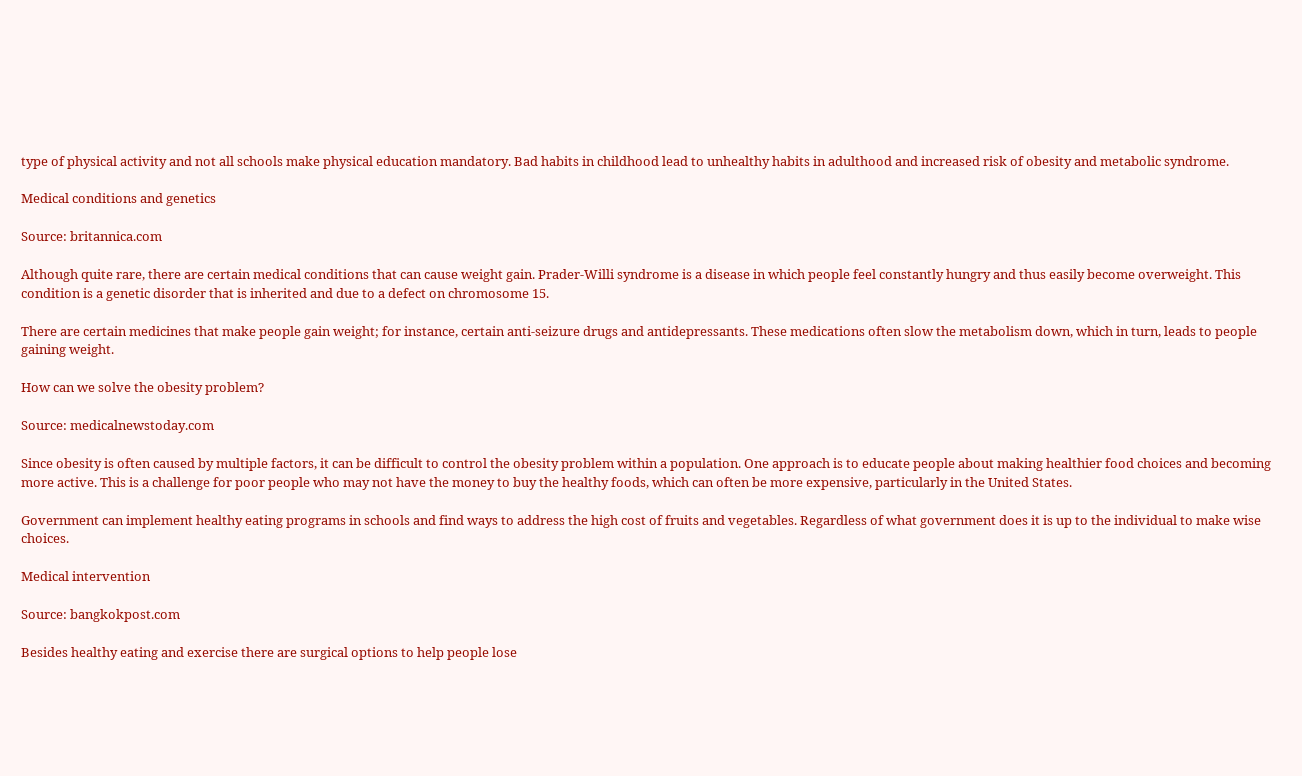type of physical activity and not all schools make physical education mandatory. Bad habits in childhood lead to unhealthy habits in adulthood and increased risk of obesity and metabolic syndrome.

Medical conditions and genetics

Source: britannica.com

Although quite rare, there are certain medical conditions that can cause weight gain. Prader-Willi syndrome is a disease in which people feel constantly hungry and thus easily become overweight. This condition is a genetic disorder that is inherited and due to a defect on chromosome 15.

There are certain medicines that make people gain weight; for instance, certain anti-seizure drugs and antidepressants. These medications often slow the metabolism down, which in turn, leads to people gaining weight.

How can we solve the obesity problem?

Source: medicalnewstoday.com

Since obesity is often caused by multiple factors, it can be difficult to control the obesity problem within a population. One approach is to educate people about making healthier food choices and becoming more active. This is a challenge for poor people who may not have the money to buy the healthy foods, which can often be more expensive, particularly in the United States.

Government can implement healthy eating programs in schools and find ways to address the high cost of fruits and vegetables. Regardless of what government does it is up to the individual to make wise choices.

Medical intervention

Source: bangkokpost.com

Besides healthy eating and exercise there are surgical options to help people lose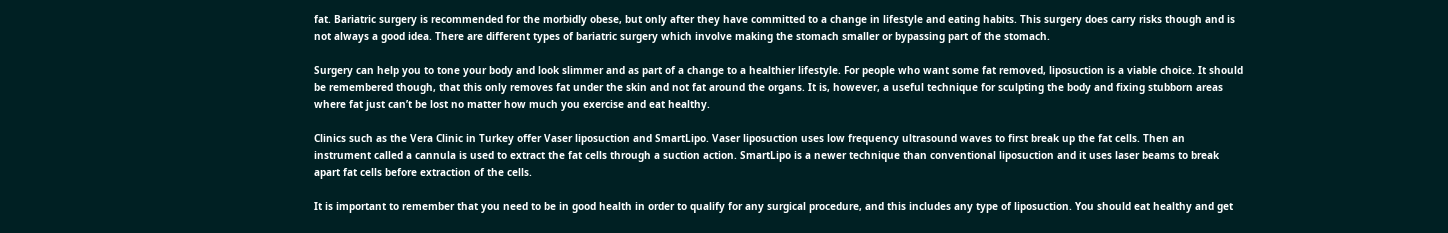fat. Bariatric surgery is recommended for the morbidly obese, but only after they have committed to a change in lifestyle and eating habits. This surgery does carry risks though and is not always a good idea. There are different types of bariatric surgery which involve making the stomach smaller or bypassing part of the stomach.

Surgery can help you to tone your body and look slimmer and as part of a change to a healthier lifestyle. For people who want some fat removed, liposuction is a viable choice. It should be remembered though, that this only removes fat under the skin and not fat around the organs. It is, however, a useful technique for sculpting the body and fixing stubborn areas where fat just can’t be lost no matter how much you exercise and eat healthy.

Clinics such as the Vera Clinic in Turkey offer Vaser liposuction and SmartLipo. Vaser liposuction uses low frequency ultrasound waves to first break up the fat cells. Then an instrument called a cannula is used to extract the fat cells through a suction action. SmartLipo is a newer technique than conventional liposuction and it uses laser beams to break apart fat cells before extraction of the cells.

It is important to remember that you need to be in good health in order to qualify for any surgical procedure, and this includes any type of liposuction. You should eat healthy and get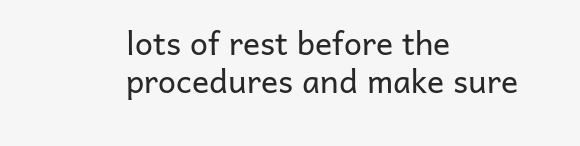lots of rest before the procedures and make sure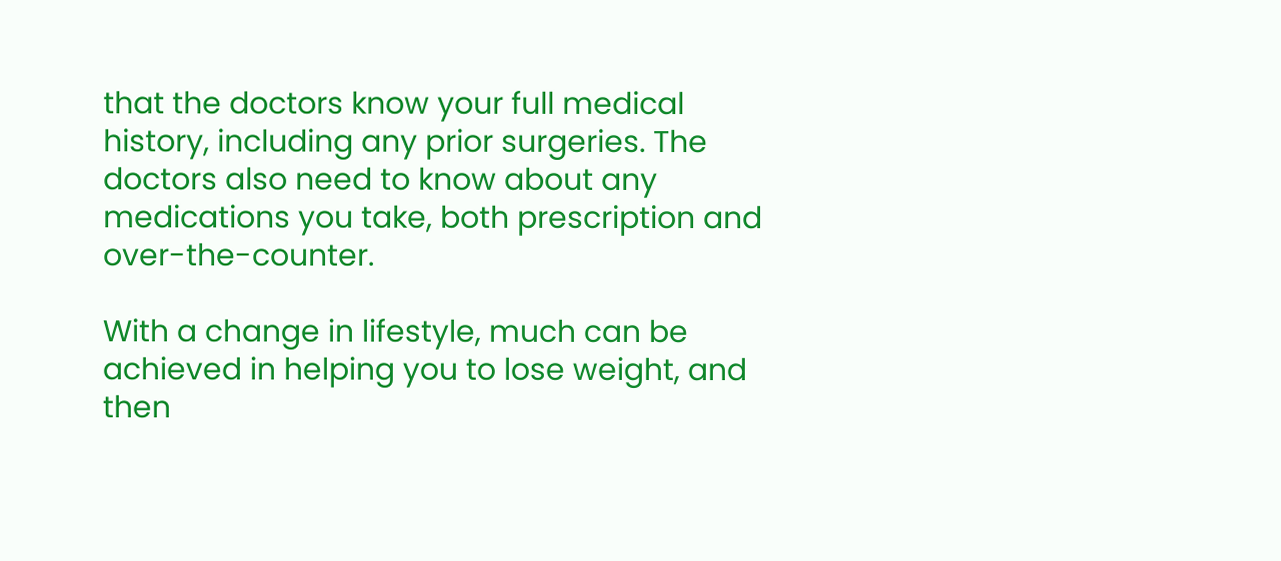that the doctors know your full medical history, including any prior surgeries. The doctors also need to know about any medications you take, both prescription and over-the-counter.

With a change in lifestyle, much can be achieved in helping you to lose weight, and then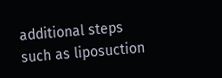additional steps such as liposuction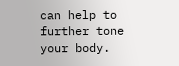can help to further tone your body.